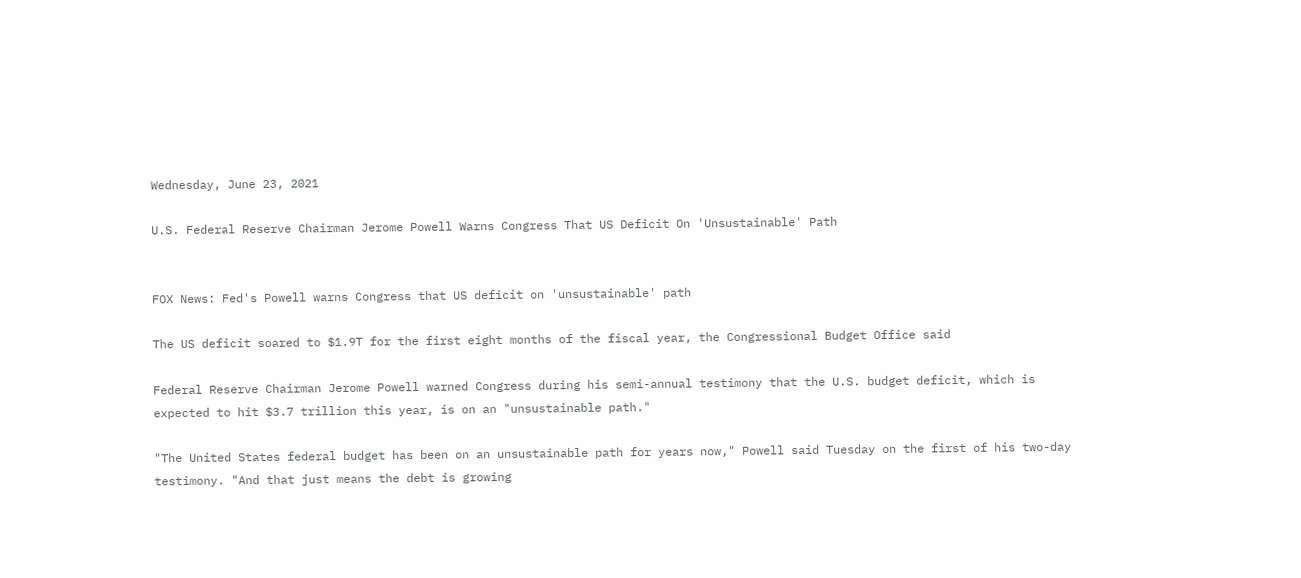Wednesday, June 23, 2021

U.S. Federal Reserve Chairman Jerome Powell Warns Congress That US Deficit On 'Unsustainable' Path


FOX News: Fed's Powell warns Congress that US deficit on 'unsustainable' path

The US deficit soared to $1.9T for the first eight months of the fiscal year, the Congressional Budget Office said

Federal Reserve Chairman Jerome Powell warned Congress during his semi-annual testimony that the U.S. budget deficit, which is expected to hit $3.7 trillion this year, is on an "unsustainable path."

"The United States federal budget has been on an unsustainable path for years now," Powell said Tuesday on the first of his two-day testimony. "And that just means the debt is growing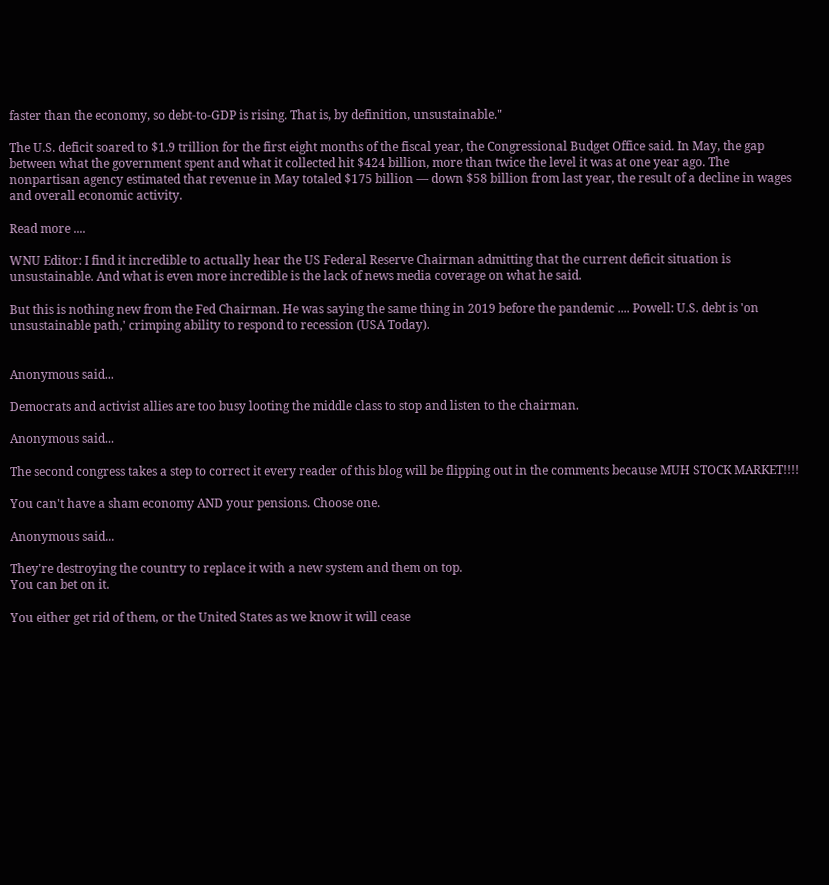faster than the economy, so debt-to-GDP is rising. That is, by definition, unsustainable."

The U.S. deficit soared to $1.9 trillion for the first eight months of the fiscal year, the Congressional Budget Office said. In May, the gap between what the government spent and what it collected hit $424 billion, more than twice the level it was at one year ago. The nonpartisan agency estimated that revenue in May totaled $175 billion — down $58 billion from last year, the result of a decline in wages and overall economic activity.

Read more ....

WNU Editor: I find it incredible to actually hear the US Federal Reserve Chairman admitting that the current deficit situation is unsustainable. And what is even more incredible is the lack of news media coverage on what he said.

But this is nothing new from the Fed Chairman. He was saying the same thing in 2019 before the pandemic .... Powell: U.S. debt is 'on unsustainable path,' crimping ability to respond to recession (USA Today).


Anonymous said...

Democrats and activist allies are too busy looting the middle class to stop and listen to the chairman.

Anonymous said...

The second congress takes a step to correct it every reader of this blog will be flipping out in the comments because MUH STOCK MARKET!!!!

You can't have a sham economy AND your pensions. Choose one.

Anonymous said...

They're destroying the country to replace it with a new system and them on top.
You can bet on it.

You either get rid of them, or the United States as we know it will cease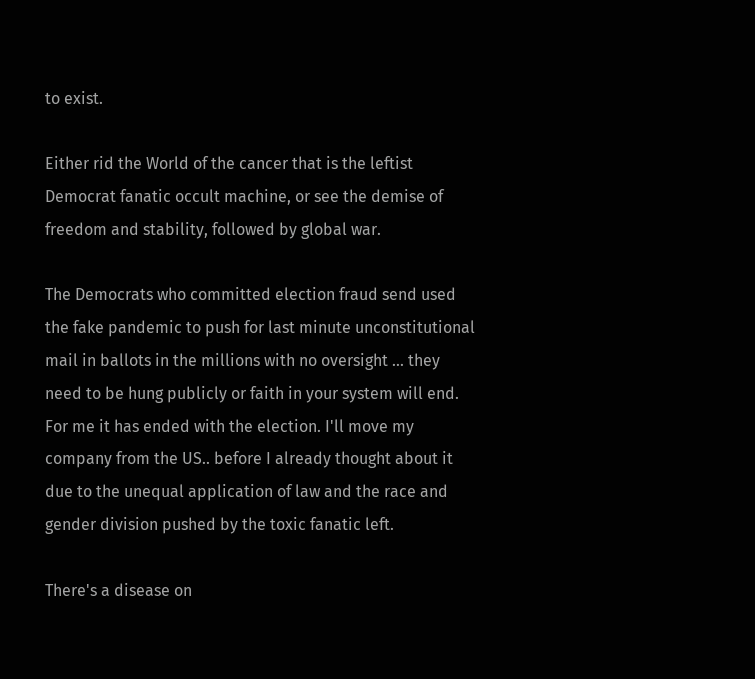to exist.

Either rid the World of the cancer that is the leftist Democrat fanatic occult machine, or see the demise of freedom and stability, followed by global war.

The Democrats who committed election fraud send used the fake pandemic to push for last minute unconstitutional mail in ballots in the millions with no oversight ... they need to be hung publicly or faith in your system will end.
For me it has ended with the election. I'll move my company from the US.. before I already thought about it due to the unequal application of law and the race and gender division pushed by the toxic fanatic left.

There's a disease on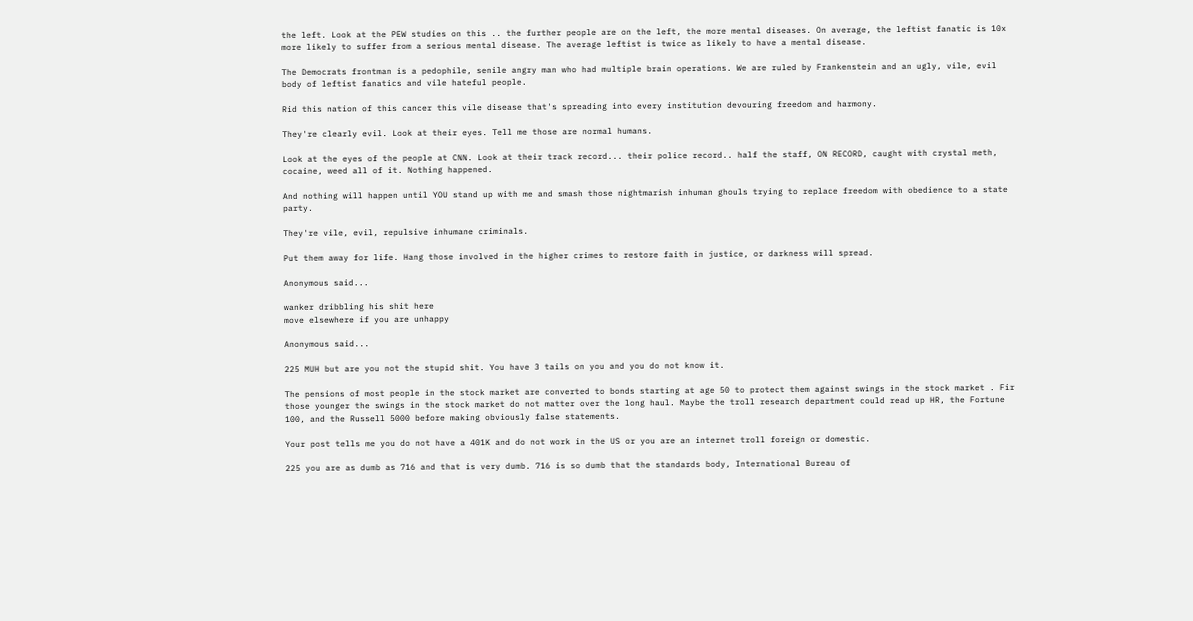the left. Look at the PEW studies on this .. the further people are on the left, the more mental diseases. On average, the leftist fanatic is 10x more likely to suffer from a serious mental disease. The average leftist is twice as likely to have a mental disease.

The Democrats frontman is a pedophile, senile angry man who had multiple brain operations. We are ruled by Frankenstein and an ugly, vile, evil body of leftist fanatics and vile hateful people.

Rid this nation of this cancer this vile disease that's spreading into every institution devouring freedom and harmony.

They're clearly evil. Look at their eyes. Tell me those are normal humans.

Look at the eyes of the people at CNN. Look at their track record... their police record.. half the staff, ON RECORD, caught with crystal meth, cocaine, weed all of it. Nothing happened.

And nothing will happen until YOU stand up with me and smash those nightmarish inhuman ghouls trying to replace freedom with obedience to a state party.

They're vile, evil, repulsive inhumane criminals.

Put them away for life. Hang those involved in the higher crimes to restore faith in justice, or darkness will spread.

Anonymous said...

wanker dribbling his shit here
move elsewhere if you are unhappy

Anonymous said...

225 MUH but are you not the stupid shit. You have 3 tails on you and you do not know it.

The pensions of most people in the stock market are converted to bonds starting at age 50 to protect them against swings in the stock market . Fir those younger the swings in the stock market do not matter over the long haul. Maybe the troll research department could read up HR, the Fortune 100, and the Russell 5000 before making obviously false statements.

Your post tells me you do not have a 401K and do not work in the US or you are an internet troll foreign or domestic.

225 you are as dumb as 716 and that is very dumb. 716 is so dumb that the standards body, International Bureau of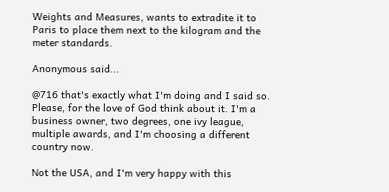Weights and Measures, wants to extradite it to Paris to place them next to the kilogram and the meter standards.

Anonymous said...

@716 that's exactly what I'm doing and I said so. Please, for the love of God think about it. I'm a business owner, two degrees, one ivy league, multiple awards, and I'm choosing a different country now.

Not the USA, and I'm very happy with this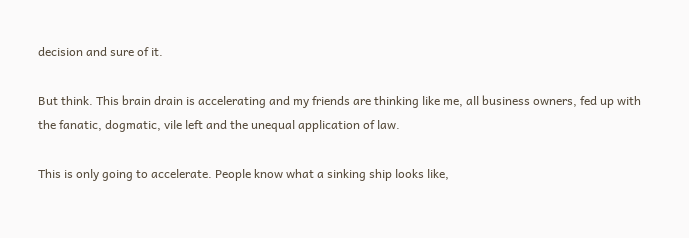decision and sure of it.

But think. This brain drain is accelerating and my friends are thinking like me, all business owners, fed up with the fanatic, dogmatic, vile left and the unequal application of law.

This is only going to accelerate. People know what a sinking ship looks like,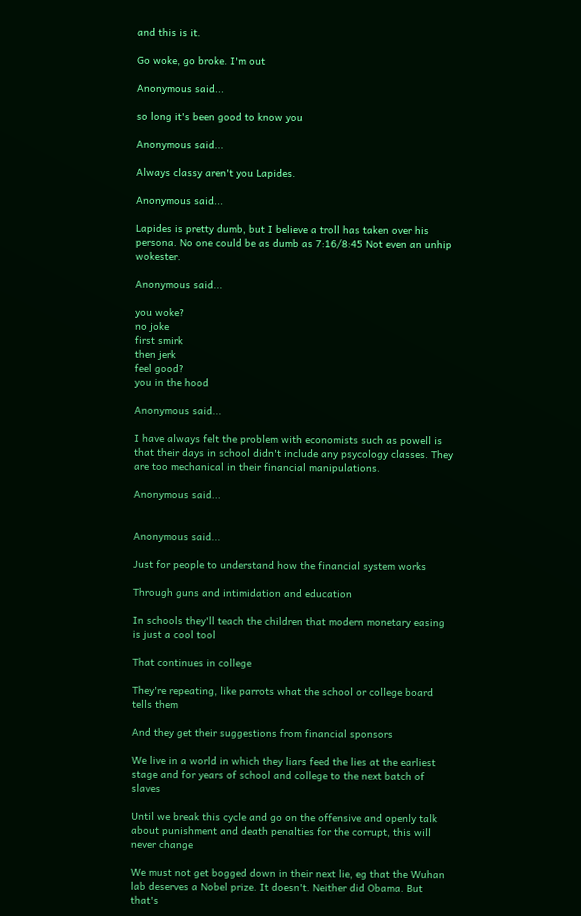and this is it.

Go woke, go broke. I'm out

Anonymous said...

so long it's been good to know you

Anonymous said...

Always classy aren't you Lapides.

Anonymous said...

Lapides is pretty dumb, but I believe a troll has taken over his persona. No one could be as dumb as 7:16/8:45 Not even an unhip wokester.

Anonymous said...

you woke?
no joke
first smirk
then jerk
feel good?
you in the hood

Anonymous said...

I have always felt the problem with economists such as powell is that their days in school didn't include any psycology classes. They are too mechanical in their financial manipulations.

Anonymous said...


Anonymous said...

Just for people to understand how the financial system works

Through guns and intimidation and education

In schools they'll teach the children that modern monetary easing is just a cool tool

That continues in college

They're repeating, like parrots what the school or college board tells them

And they get their suggestions from financial sponsors

We live in a world in which they liars feed the lies at the earliest stage and for years of school and college to the next batch of slaves

Until we break this cycle and go on the offensive and openly talk about punishment and death penalties for the corrupt, this will never change

We must not get bogged down in their next lie, eg that the Wuhan lab deserves a Nobel prize. It doesn't. Neither did Obama. But that's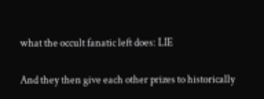what the occult fanatic left does: LIE

And they then give each other prizes to historically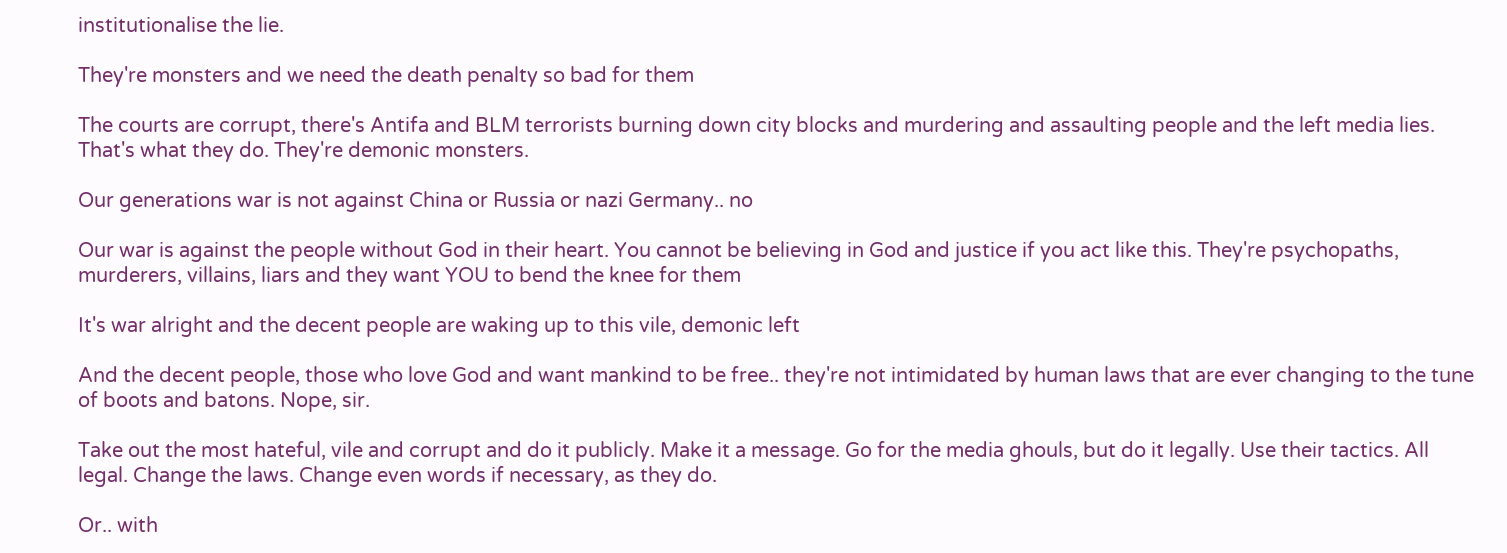institutionalise the lie.

They're monsters and we need the death penalty so bad for them

The courts are corrupt, there's Antifa and BLM terrorists burning down city blocks and murdering and assaulting people and the left media lies. That's what they do. They're demonic monsters.

Our generations war is not against China or Russia or nazi Germany.. no

Our war is against the people without God in their heart. You cannot be believing in God and justice if you act like this. They're psychopaths, murderers, villains, liars and they want YOU to bend the knee for them

It's war alright and the decent people are waking up to this vile, demonic left

And the decent people, those who love God and want mankind to be free.. they're not intimidated by human laws that are ever changing to the tune of boots and batons. Nope, sir.

Take out the most hateful, vile and corrupt and do it publicly. Make it a message. Go for the media ghouls, but do it legally. Use their tactics. All legal. Change the laws. Change even words if necessary, as they do.

Or.. with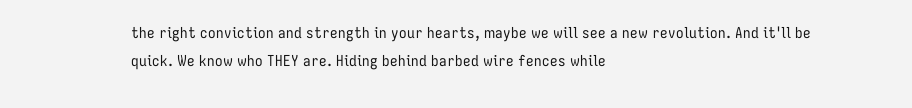the right conviction and strength in your hearts, maybe we will see a new revolution. And it'll be quick. We know who THEY are. Hiding behind barbed wire fences while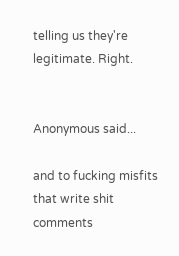telling us they're legitimate. Right.


Anonymous said...

and to fucking misfits that write shit comments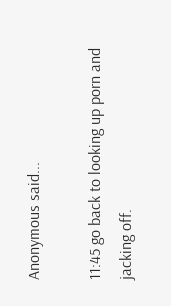Anonymous said...

11:45 go back to looking up porn and jacking off.